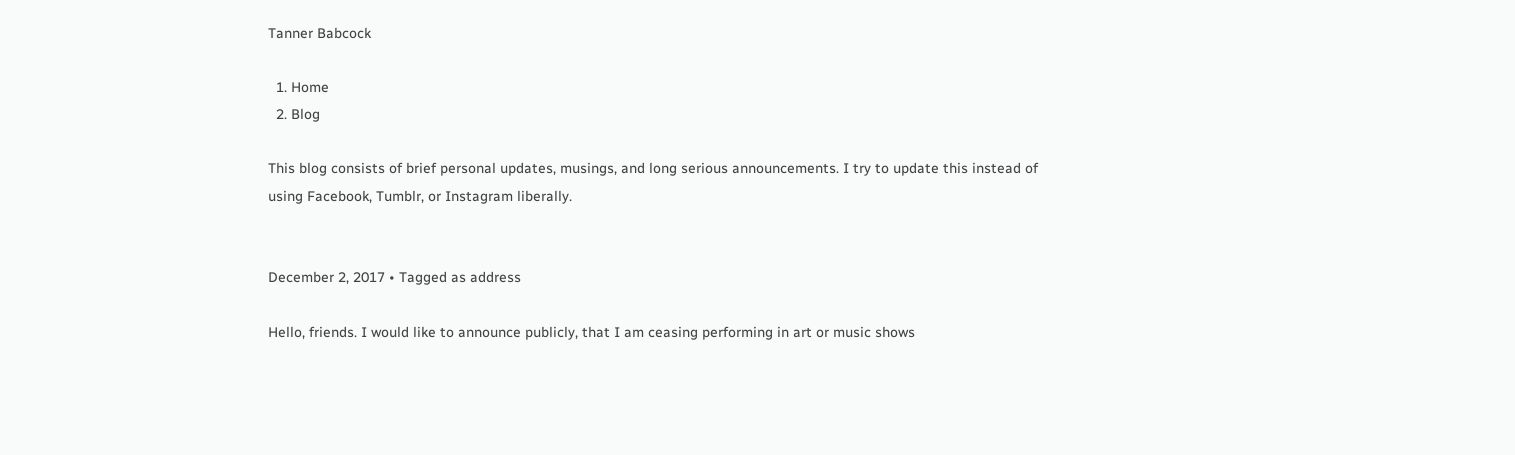Tanner Babcock

  1. Home
  2. Blog

This blog consists of brief personal updates, musings, and long serious announcements. I try to update this instead of using Facebook, Tumblr, or Instagram liberally.


December 2, 2017 • Tagged as address

Hello, friends. I would like to announce publicly, that I am ceasing performing in art or music shows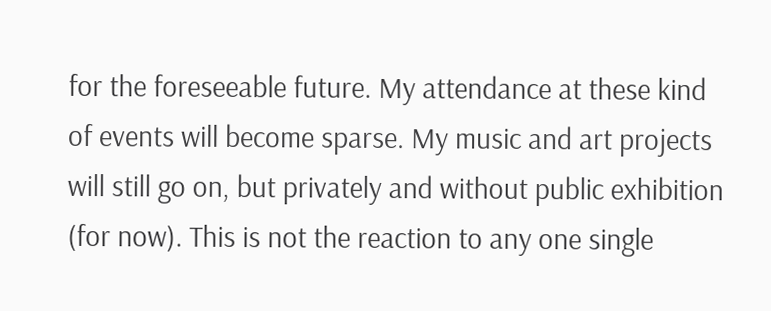for the foreseeable future. My attendance at these kind of events will become sparse. My music and art projects will still go on, but privately and without public exhibition (for now). This is not the reaction to any one single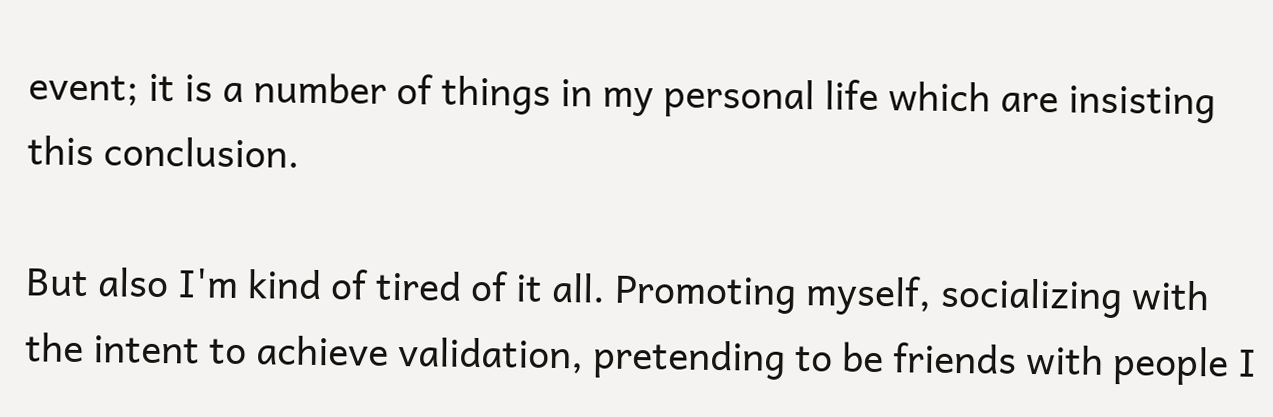event; it is a number of things in my personal life which are insisting this conclusion.

But also I'm kind of tired of it all. Promoting myself, socializing with the intent to achieve validation, pretending to be friends with people I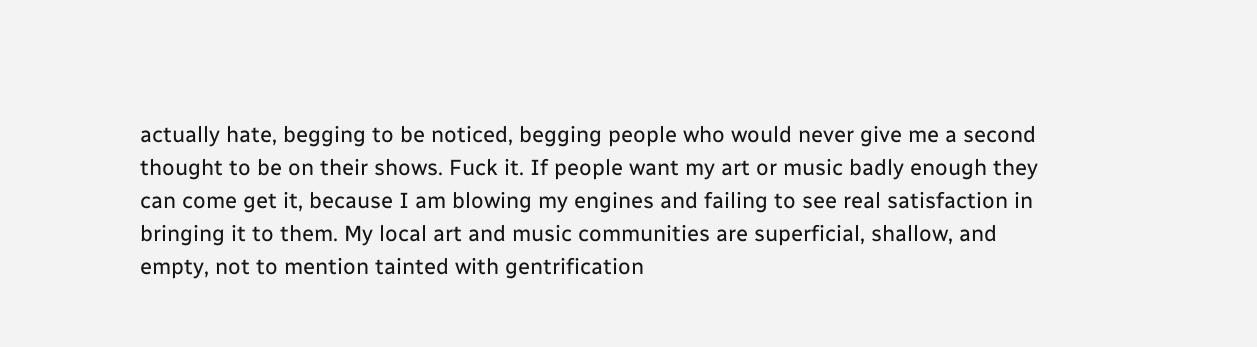actually hate, begging to be noticed, begging people who would never give me a second thought to be on their shows. Fuck it. If people want my art or music badly enough they can come get it, because I am blowing my engines and failing to see real satisfaction in bringing it to them. My local art and music communities are superficial, shallow, and empty, not to mention tainted with gentrification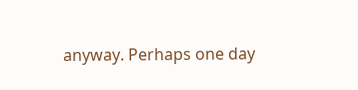anyway. Perhaps one day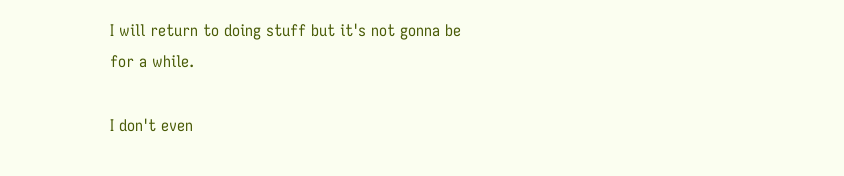I will return to doing stuff but it's not gonna be for a while.

I don't even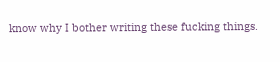know why I bother writing these fucking things.